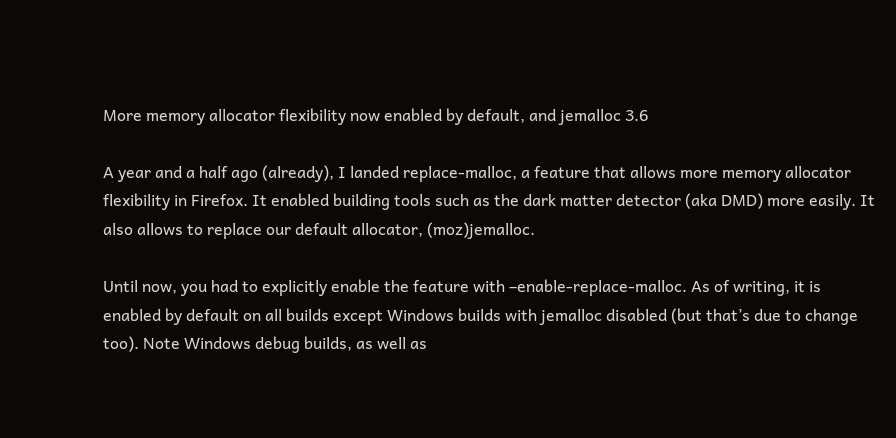More memory allocator flexibility now enabled by default, and jemalloc 3.6

A year and a half ago (already), I landed replace-malloc, a feature that allows more memory allocator flexibility in Firefox. It enabled building tools such as the dark matter detector (aka DMD) more easily. It also allows to replace our default allocator, (moz)jemalloc.

Until now, you had to explicitly enable the feature with –enable-replace-malloc. As of writing, it is enabled by default on all builds except Windows builds with jemalloc disabled (but that’s due to change too). Note Windows debug builds, as well as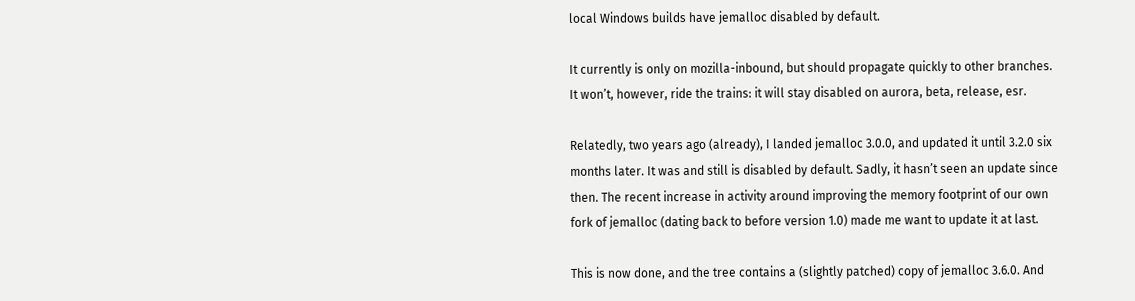local Windows builds have jemalloc disabled by default.

It currently is only on mozilla-inbound, but should propagate quickly to other branches. It won’t, however, ride the trains: it will stay disabled on aurora, beta, release, esr.

Relatedly, two years ago (already), I landed jemalloc 3.0.0, and updated it until 3.2.0 six months later. It was and still is disabled by default. Sadly, it hasn’t seen an update since then. The recent increase in activity around improving the memory footprint of our own fork of jemalloc (dating back to before version 1.0) made me want to update it at last.

This is now done, and the tree contains a (slightly patched) copy of jemalloc 3.6.0. And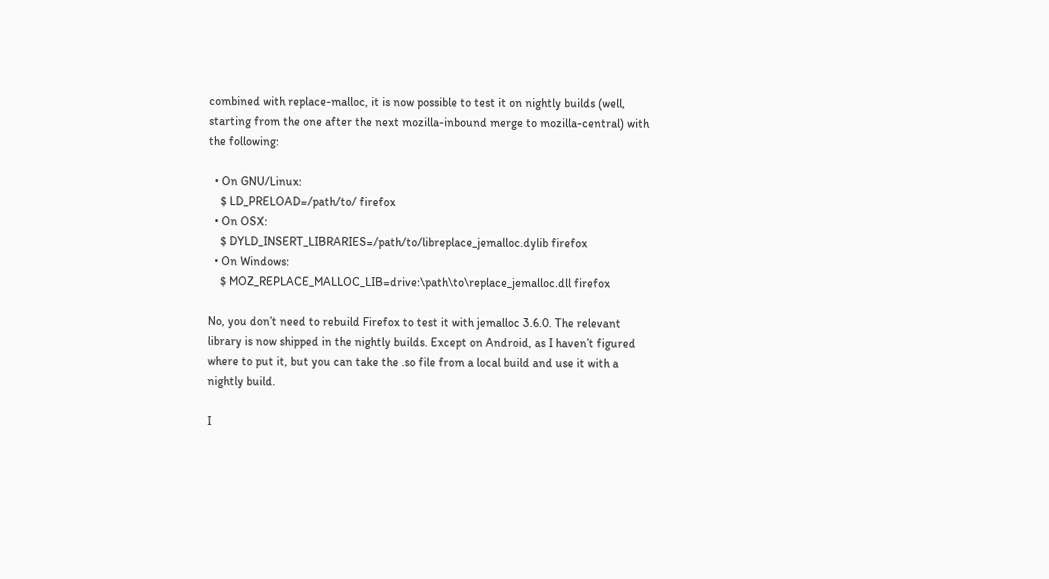combined with replace-malloc, it is now possible to test it on nightly builds (well, starting from the one after the next mozilla-inbound merge to mozilla-central) with the following:

  • On GNU/Linux:
    $ LD_PRELOAD=/path/to/ firefox
  • On OSX:
    $ DYLD_INSERT_LIBRARIES=/path/to/libreplace_jemalloc.dylib firefox
  • On Windows:
    $ MOZ_REPLACE_MALLOC_LIB=drive:\path\to\replace_jemalloc.dll firefox

No, you don’t need to rebuild Firefox to test it with jemalloc 3.6.0. The relevant library is now shipped in the nightly builds. Except on Android, as I haven’t figured where to put it, but you can take the .so file from a local build and use it with a nightly build.

I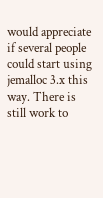would appreciate if several people could start using jemalloc 3.x this way. There is still work to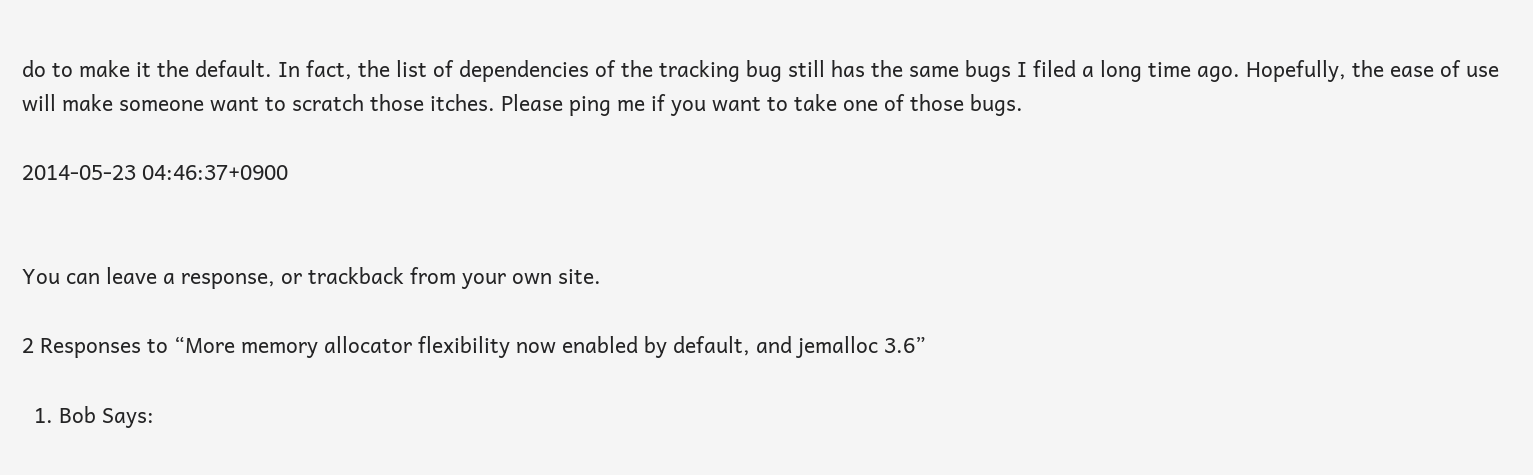do to make it the default. In fact, the list of dependencies of the tracking bug still has the same bugs I filed a long time ago. Hopefully, the ease of use will make someone want to scratch those itches. Please ping me if you want to take one of those bugs.

2014-05-23 04:46:37+0900


You can leave a response, or trackback from your own site.

2 Responses to “More memory allocator flexibility now enabled by default, and jemalloc 3.6”

  1. Bob Says: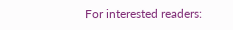For interested readers: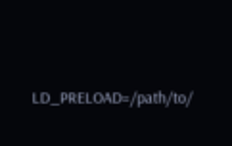LD_PRELOAD=/path/to/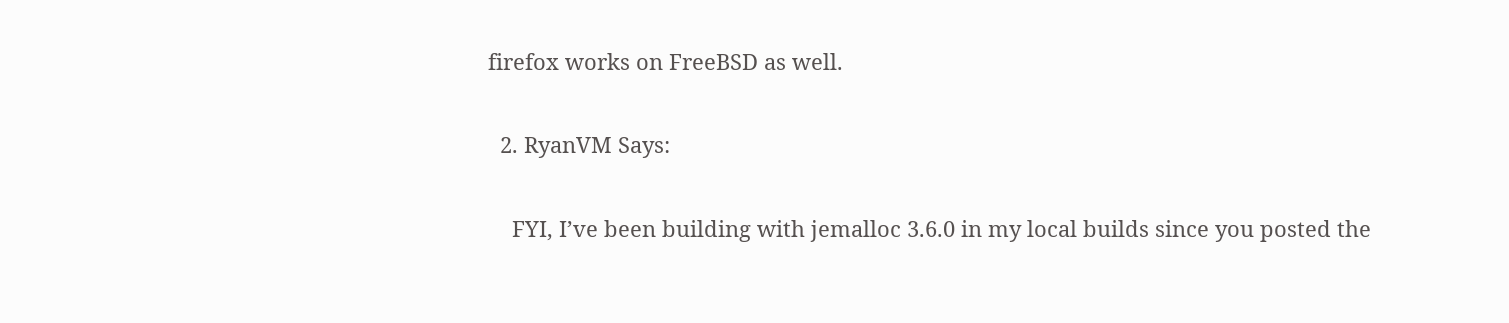firefox works on FreeBSD as well.

  2. RyanVM Says:

    FYI, I’ve been building with jemalloc 3.6.0 in my local builds since you posted the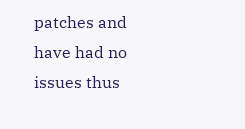patches and have had no issues thus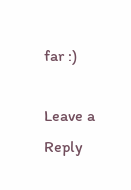far :)

Leave a Reply